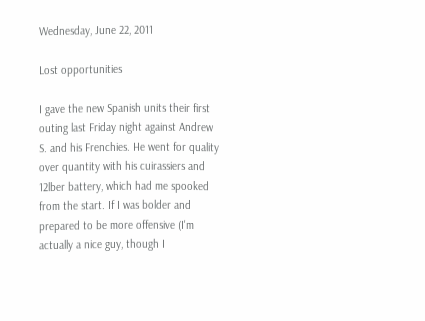Wednesday, June 22, 2011

Lost opportunities

I gave the new Spanish units their first outing last Friday night against Andrew S. and his Frenchies. He went for quality over quantity with his cuirassiers and 12lber battery, which had me spooked from the start. If I was bolder and prepared to be more offensive (I'm actually a nice guy, though I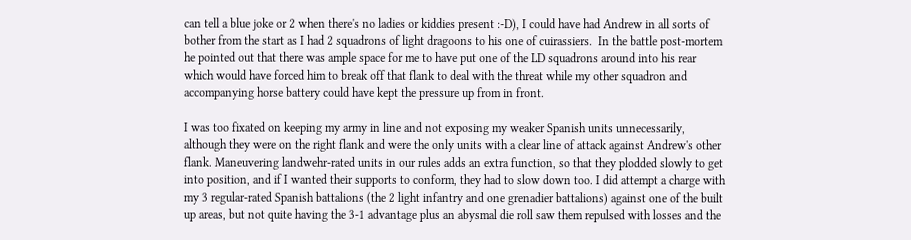can tell a blue joke or 2 when there's no ladies or kiddies present :-D), I could have had Andrew in all sorts of bother from the start as I had 2 squadrons of light dragoons to his one of cuirassiers.  In the battle post-mortem he pointed out that there was ample space for me to have put one of the LD squadrons around into his rear which would have forced him to break off that flank to deal with the threat while my other squadron and accompanying horse battery could have kept the pressure up from in front.

I was too fixated on keeping my army in line and not exposing my weaker Spanish units unnecessarily, although they were on the right flank and were the only units with a clear line of attack against Andrew's other flank. Maneuvering landwehr-rated units in our rules adds an extra function, so that they plodded slowly to get into position, and if I wanted their supports to conform, they had to slow down too. I did attempt a charge with my 3 regular-rated Spanish battalions (the 2 light infantry and one grenadier battalions) against one of the built up areas, but not quite having the 3-1 advantage plus an abysmal die roll saw them repulsed with losses and the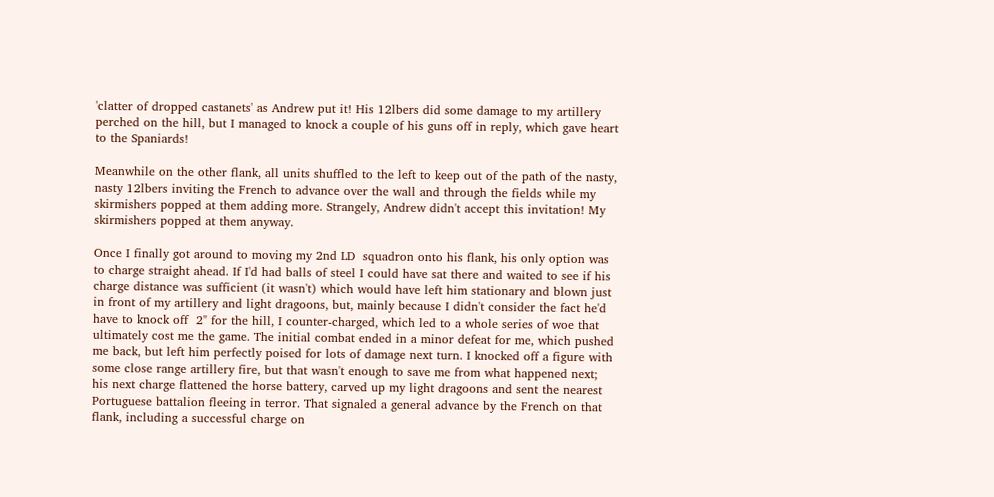'clatter of dropped castanets' as Andrew put it! His 12lbers did some damage to my artillery perched on the hill, but I managed to knock a couple of his guns off in reply, which gave heart to the Spaniards!

Meanwhile on the other flank, all units shuffled to the left to keep out of the path of the nasty, nasty 12lbers inviting the French to advance over the wall and through the fields while my skirmishers popped at them adding more. Strangely, Andrew didn't accept this invitation! My skirmishers popped at them anyway.

Once I finally got around to moving my 2nd LD  squadron onto his flank, his only option was to charge straight ahead. If I'd had balls of steel I could have sat there and waited to see if his charge distance was sufficient (it wasn't) which would have left him stationary and blown just in front of my artillery and light dragoons, but, mainly because I didn't consider the fact he'd have to knock off  2" for the hill, I counter-charged, which led to a whole series of woe that ultimately cost me the game. The initial combat ended in a minor defeat for me, which pushed me back, but left him perfectly poised for lots of damage next turn. I knocked off a figure with some close range artillery fire, but that wasn't enough to save me from what happened next; his next charge flattened the horse battery, carved up my light dragoons and sent the nearest Portuguese battalion fleeing in terror. That signaled a general advance by the French on that flank, including a successful charge on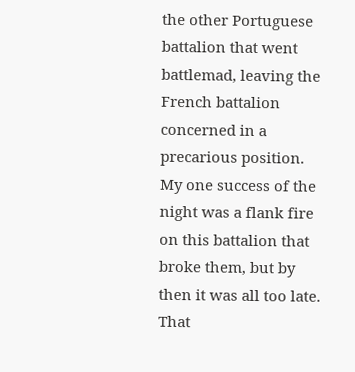the other Portuguese battalion that went battlemad, leaving the French battalion concerned in a precarious position. My one success of the night was a flank fire on this battalion that broke them, but by then it was all too late. That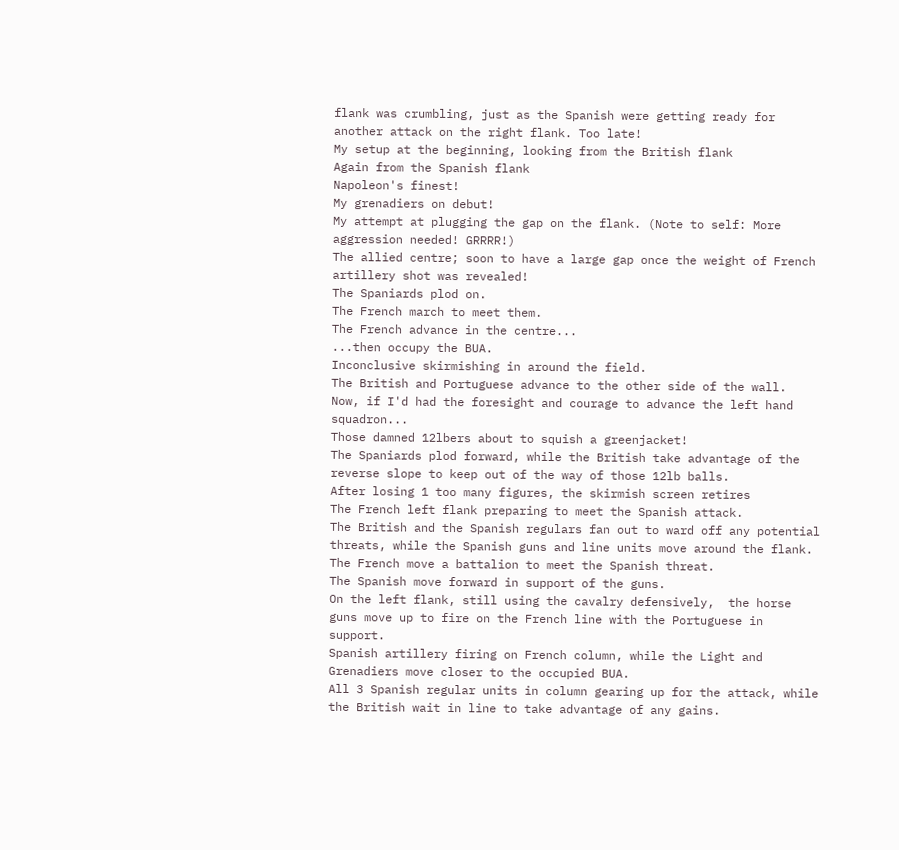flank was crumbling, just as the Spanish were getting ready for another attack on the right flank. Too late!
My setup at the beginning, looking from the British flank
Again from the Spanish flank
Napoleon's finest!
My grenadiers on debut!
My attempt at plugging the gap on the flank. (Note to self: More aggression needed! GRRRR!)
The allied centre; soon to have a large gap once the weight of French artillery shot was revealed!
The Spaniards plod on.
The French march to meet them.
The French advance in the centre...
...then occupy the BUA.
Inconclusive skirmishing in around the field.
The British and Portuguese advance to the other side of the wall.
Now, if I'd had the foresight and courage to advance the left hand squadron...
Those damned 12lbers about to squish a greenjacket!
The Spaniards plod forward, while the British take advantage of the reverse slope to keep out of the way of those 12lb balls.
After losing 1 too many figures, the skirmish screen retires
The French left flank preparing to meet the Spanish attack.
The British and the Spanish regulars fan out to ward off any potential threats, while the Spanish guns and line units move around the flank.
The French move a battalion to meet the Spanish threat.
The Spanish move forward in support of the guns.
On the left flank, still using the cavalry defensively,  the horse guns move up to fire on the French line with the Portuguese in support.
Spanish artillery firing on French column, while the Light and Grenadiers move closer to the occupied BUA.
All 3 Spanish regular units in column gearing up for the attack, while the British wait in line to take advantage of any gains.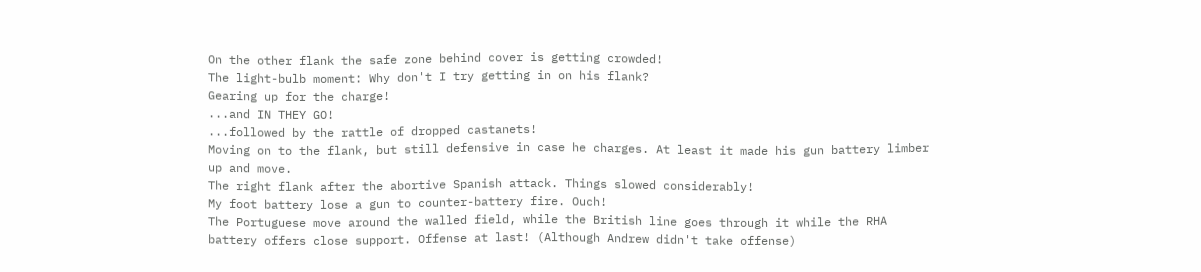On the other flank the safe zone behind cover is getting crowded!
The light-bulb moment: Why don't I try getting in on his flank?
Gearing up for the charge!
...and IN THEY GO!
...followed by the rattle of dropped castanets!
Moving on to the flank, but still defensive in case he charges. At least it made his gun battery limber up and move.
The right flank after the abortive Spanish attack. Things slowed considerably!
My foot battery lose a gun to counter-battery fire. Ouch!
The Portuguese move around the walled field, while the British line goes through it while the RHA battery offers close support. Offense at last! (Although Andrew didn't take offense)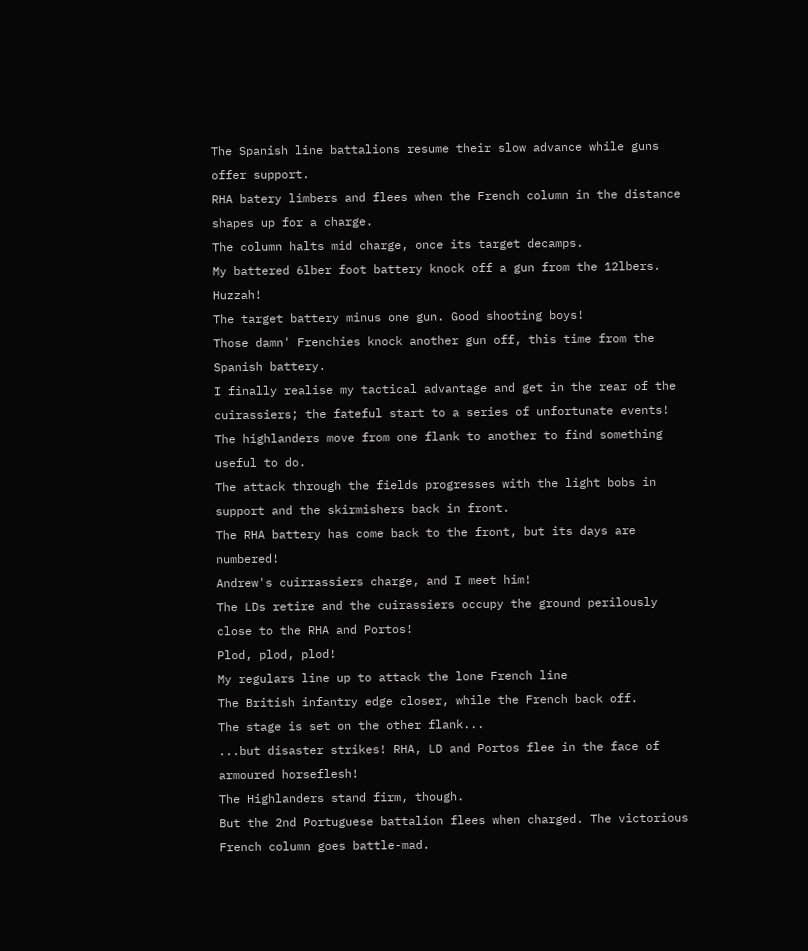The Spanish line battalions resume their slow advance while guns offer support.
RHA batery limbers and flees when the French column in the distance shapes up for a charge.
The column halts mid charge, once its target decamps.
My battered 6lber foot battery knock off a gun from the 12lbers. Huzzah!
The target battery minus one gun. Good shooting boys!
Those damn' Frenchies knock another gun off, this time from the Spanish battery.
I finally realise my tactical advantage and get in the rear of the cuirassiers; the fateful start to a series of unfortunate events!
The highlanders move from one flank to another to find something useful to do.
The attack through the fields progresses with the light bobs in support and the skirmishers back in front.
The RHA battery has come back to the front, but its days are numbered!
Andrew's cuirrassiers charge, and I meet him!
The LDs retire and the cuirassiers occupy the ground perilously close to the RHA and Portos!
Plod, plod, plod!
My regulars line up to attack the lone French line
The British infantry edge closer, while the French back off.
The stage is set on the other flank...
...but disaster strikes! RHA, LD and Portos flee in the face of armoured horseflesh!
The Highlanders stand firm, though.
But the 2nd Portuguese battalion flees when charged. The victorious French column goes battle-mad.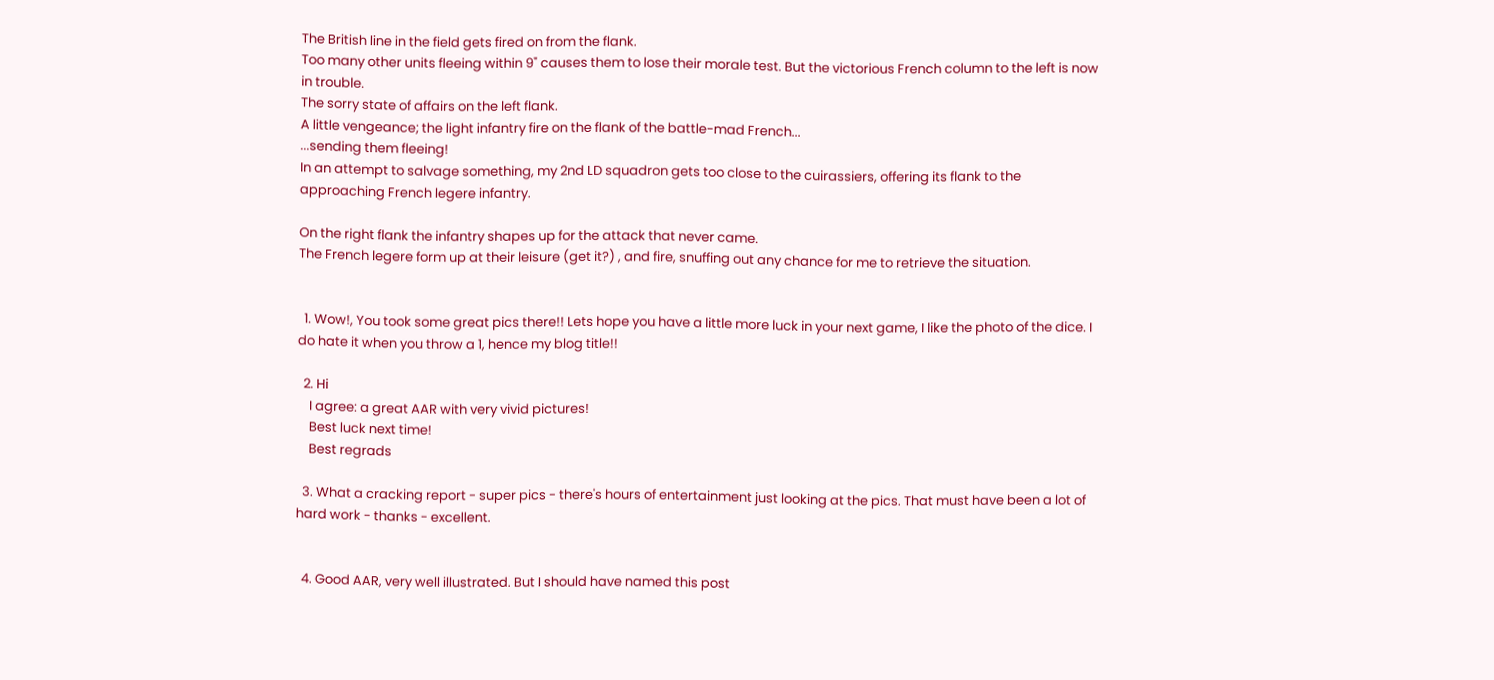The British line in the field gets fired on from the flank.
Too many other units fleeing within 9" causes them to lose their morale test. But the victorious French column to the left is now in trouble.
The sorry state of affairs on the left flank.
A little vengeance; the light infantry fire on the flank of the battle-mad French...
...sending them fleeing!
In an attempt to salvage something, my 2nd LD squadron gets too close to the cuirassiers, offering its flank to the approaching French legere infantry.

On the right flank the infantry shapes up for the attack that never came.
The French legere form up at their leisure (get it?) , and fire, snuffing out any chance for me to retrieve the situation.


  1. Wow!, You took some great pics there!! Lets hope you have a little more luck in your next game, I like the photo of the dice. I do hate it when you throw a 1, hence my blog title!!

  2. Hi
    I agree: a great AAR with very vivid pictures!
    Best luck next time!
    Best regrads

  3. What a cracking report - super pics - there's hours of entertainment just looking at the pics. That must have been a lot of hard work - thanks - excellent.


  4. Good AAR, very well illustrated. But I should have named this post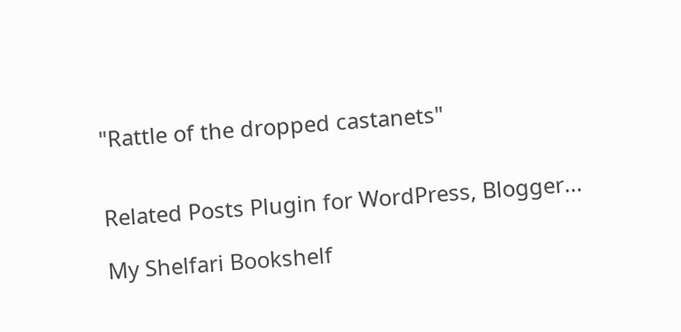"Rattle of the dropped castanets"


Related Posts Plugin for WordPress, Blogger...

My Shelfari Bookshelf